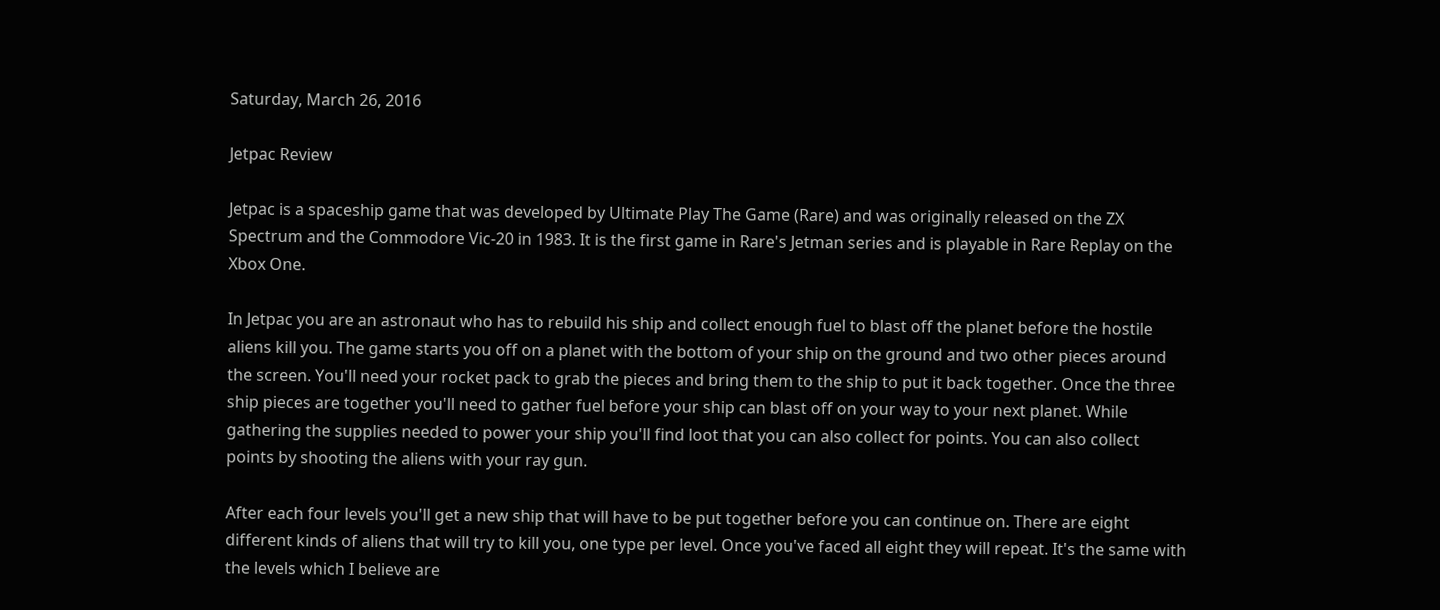Saturday, March 26, 2016

Jetpac Review

Jetpac is a spaceship game that was developed by Ultimate Play The Game (Rare) and was originally released on the ZX Spectrum and the Commodore Vic-20 in 1983. It is the first game in Rare's Jetman series and is playable in Rare Replay on the Xbox One.

In Jetpac you are an astronaut who has to rebuild his ship and collect enough fuel to blast off the planet before the hostile aliens kill you. The game starts you off on a planet with the bottom of your ship on the ground and two other pieces around the screen. You'll need your rocket pack to grab the pieces and bring them to the ship to put it back together. Once the three ship pieces are together you'll need to gather fuel before your ship can blast off on your way to your next planet. While gathering the supplies needed to power your ship you'll find loot that you can also collect for points. You can also collect points by shooting the aliens with your ray gun.

After each four levels you'll get a new ship that will have to be put together before you can continue on. There are eight different kinds of aliens that will try to kill you, one type per level. Once you've faced all eight they will repeat. It's the same with the levels which I believe are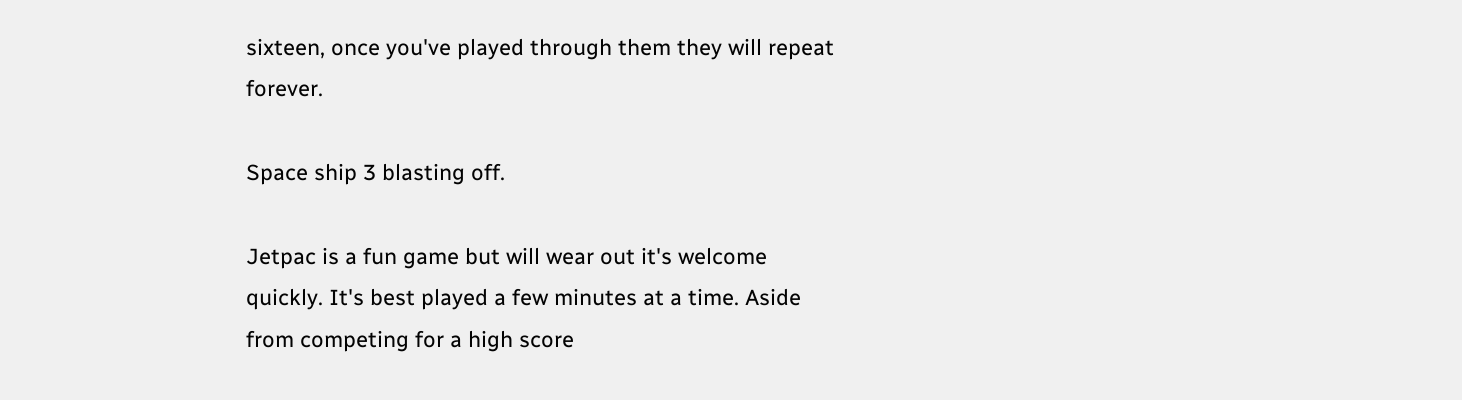sixteen, once you've played through them they will repeat forever.

Space ship 3 blasting off.

Jetpac is a fun game but will wear out it's welcome quickly. It's best played a few minutes at a time. Aside from competing for a high score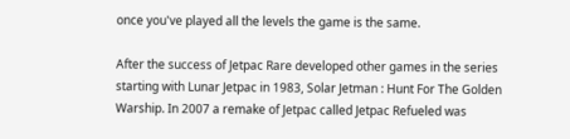once you've played all the levels the game is the same.

After the success of Jetpac Rare developed other games in the series starting with Lunar Jetpac in 1983, Solar Jetman : Hunt For The Golden Warship. In 2007 a remake of Jetpac called Jetpac Refueled was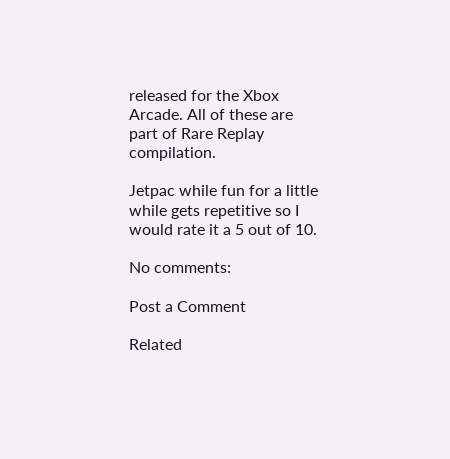released for the Xbox Arcade. All of these are part of Rare Replay compilation.

Jetpac while fun for a little while gets repetitive so I would rate it a 5 out of 10.

No comments:

Post a Comment

Related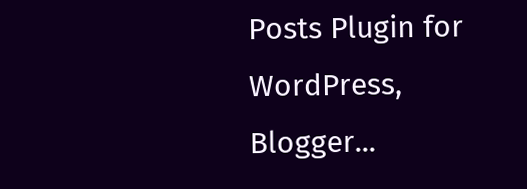Posts Plugin for WordPress, Blogger...